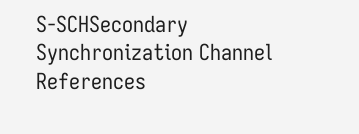S-SCHSecondary Synchronization Channel
References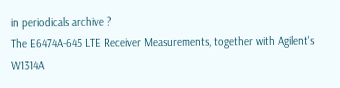in periodicals archive ?
The E6474A-645 LTE Receiver Measurements, together with Agilent's W1314A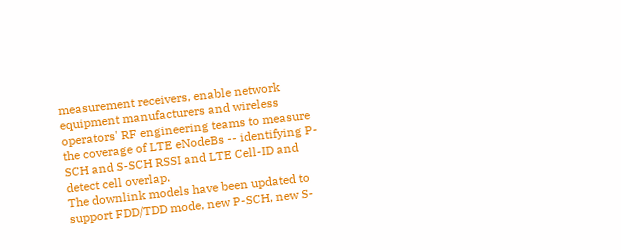measurement receivers, enable network equipment manufacturers and wireless operators' RF engineering teams to measure the coverage of LTE eNodeBs -- identifying P-SCH and S-SCH RSSI and LTE Cell-ID and detect cell overlap.
The downlink models have been updated to support FDD/TDD mode, new P-SCH, new S-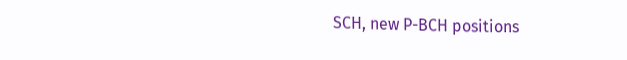SCH, new P-BCH positions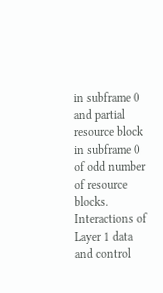in subframe 0 and partial resource block in subframe 0 of odd number of resource blocks.
Interactions of Layer 1 data and control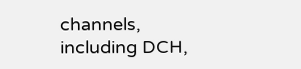channels, including DCH,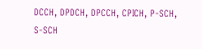DCCH, DPDCH, DPCCH, CPICH, P-SCH, S-SCH